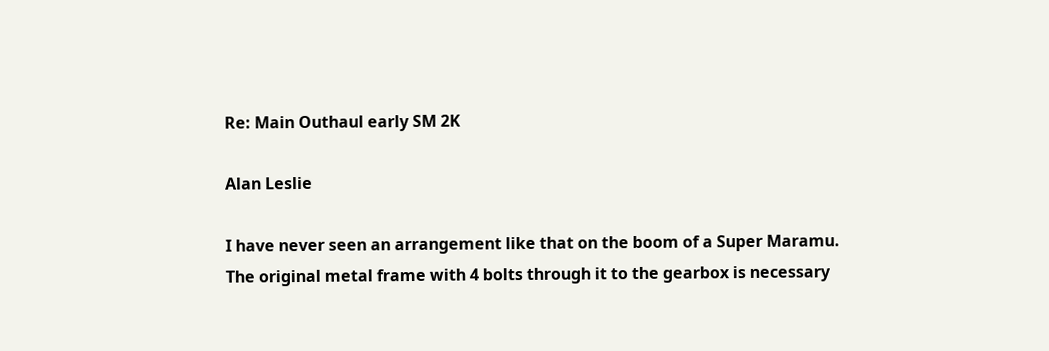Re: Main Outhaul early SM 2K

Alan Leslie

I have never seen an arrangement like that on the boom of a Super Maramu.
The original metal frame with 4 bolts through it to the gearbox is necessary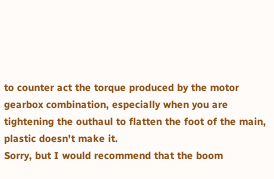to counter act the torque produced by the motor gearbox combination, especially when you are tightening the outhaul to flatten the foot of the main, plastic doesn't make it.
Sorry, but I would recommend that the boom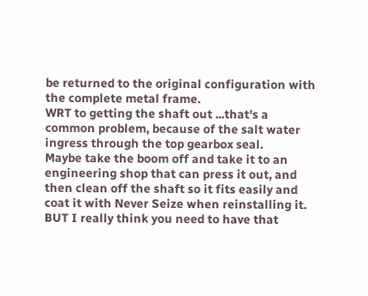be returned to the original configuration with the complete metal frame.
WRT to getting the shaft out ...that's a common problem, because of the salt water ingress through the top gearbox seal.
Maybe take the boom off and take it to an engineering shop that can press it out, and then clean off the shaft so it fits easily and coat it with Never Seize when reinstalling it.
BUT I really think you need to have that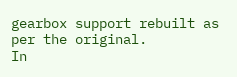gearbox support rebuilt as per the original.
In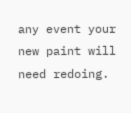any event your new paint will need redoing.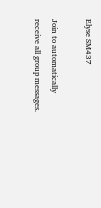Elyse SM437

Join to automatically receive all group messages.